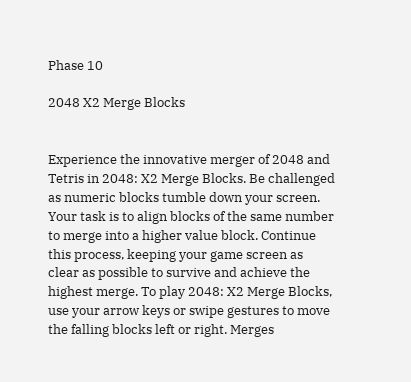Phase 10

2048 X2 Merge Blocks


Experience the innovative merger of 2048 and Tetris in 2048: X2 Merge Blocks. Be challenged as numeric blocks tumble down your screen. Your task is to align blocks of the same number to merge into a higher value block. Continue this process, keeping your game screen as clear as possible to survive and achieve the highest merge. To play 2048: X2 Merge Blocks, use your arrow keys or swipe gestures to move the falling blocks left or right. Merges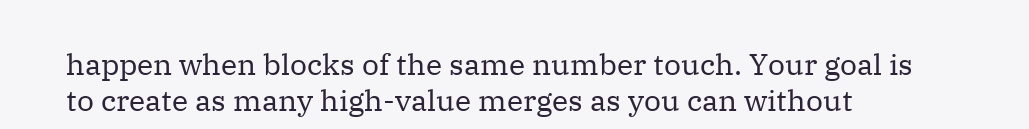happen when blocks of the same number touch. Your goal is to create as many high-value merges as you can without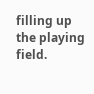filling up the playing field.